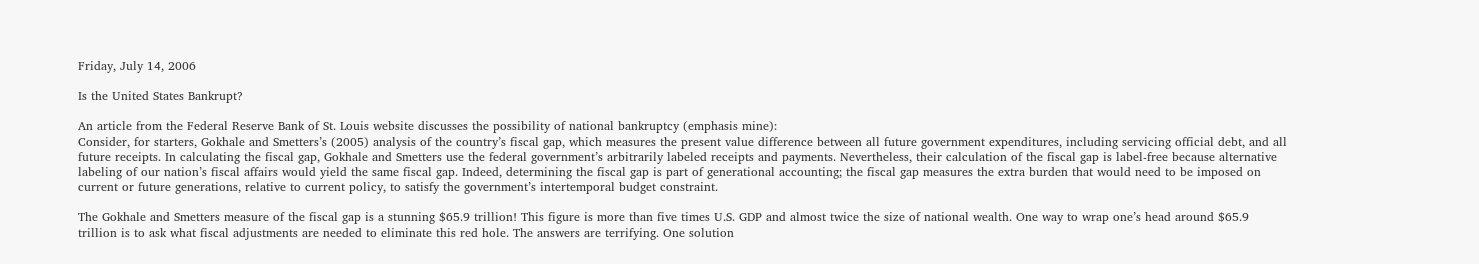Friday, July 14, 2006

Is the United States Bankrupt?

An article from the Federal Reserve Bank of St. Louis website discusses the possibility of national bankruptcy (emphasis mine):
Consider, for starters, Gokhale and Smetters’s (2005) analysis of the country’s fiscal gap, which measures the present value difference between all future government expenditures, including servicing official debt, and all future receipts. In calculating the fiscal gap, Gokhale and Smetters use the federal government’s arbitrarily labeled receipts and payments. Nevertheless, their calculation of the fiscal gap is label-free because alternative labeling of our nation’s fiscal affairs would yield the same fiscal gap. Indeed, determining the fiscal gap is part of generational accounting; the fiscal gap measures the extra burden that would need to be imposed on current or future generations, relative to current policy, to satisfy the government’s intertemporal budget constraint.

The Gokhale and Smetters measure of the fiscal gap is a stunning $65.9 trillion! This figure is more than five times U.S. GDP and almost twice the size of national wealth. One way to wrap one’s head around $65.9 trillion is to ask what fiscal adjustments are needed to eliminate this red hole. The answers are terrifying. One solution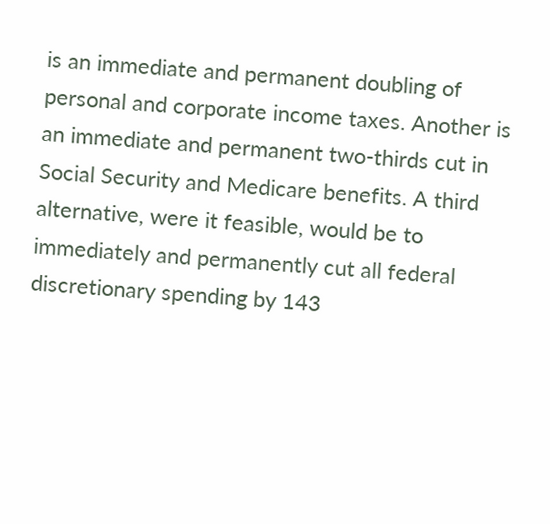is an immediate and permanent doubling of personal and corporate income taxes. Another is an immediate and permanent two-thirds cut in Social Security and Medicare benefits. A third alternative, were it feasible, would be to immediately and permanently cut all federal discretionary spending by 143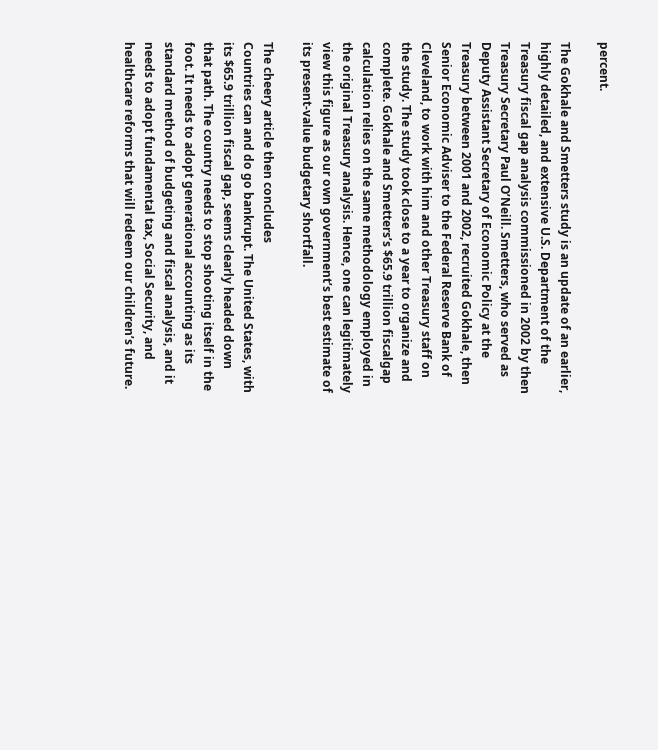percent.

The Gokhale and Smetters study is an update of an earlier, highly detailed, and extensive U.S. Department of the Treasury fiscal gap analysis commissioned in 2002 by then Treasury Secretary Paul O’Neill. Smetters, who served as Deputy Assistant Secretary of Economic Policy at the Treasury between 2001 and 2002, recruited Gokhale, then Senior Economic Adviser to the Federal Reserve Bank of Cleveland, to work with him and other Treasury staff on the study. The study took close to a year to organize and complete. Gokhale and Smetters’s $65.9 trillion fiscalgap calculation relies on the same methodology employed in the original Treasury analysis. Hence, one can legitimately view this figure as our own government’s best estimate of its present-value budgetary shortfall.

The cheery article then concludes
Countries can and do go bankrupt. The United States, with its $65.9 trillion fiscal gap, seems clearly headed down that path. The country needs to stop shooting itself in the foot. It needs to adopt generational accounting as its standard method of budgeting and fiscal analysis, and it needs to adopt fundamental tax, Social Security, and healthcare reforms that will redeem our children’s future.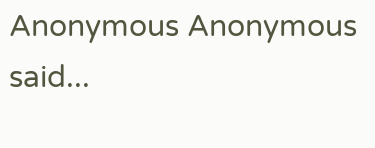Anonymous Anonymous said...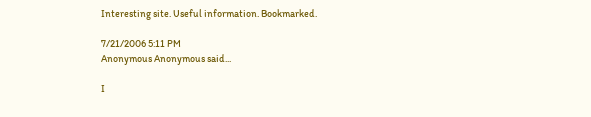Interesting site. Useful information. Bookmarked.

7/21/2006 5:11 PM
Anonymous Anonymous said...

I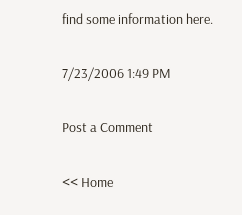find some information here.

7/23/2006 1:49 PM

Post a Comment

<< Home